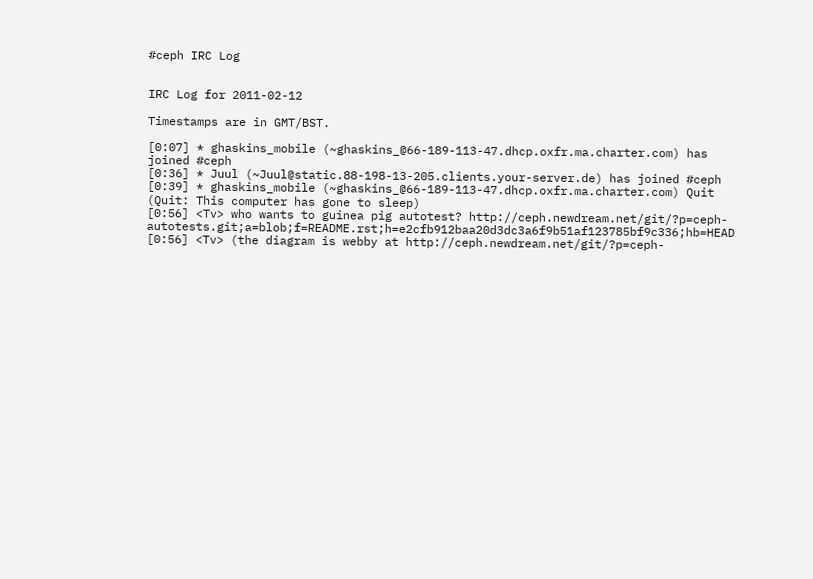#ceph IRC Log


IRC Log for 2011-02-12

Timestamps are in GMT/BST.

[0:07] * ghaskins_mobile (~ghaskins_@66-189-113-47.dhcp.oxfr.ma.charter.com) has joined #ceph
[0:36] * Juul (~Juul@static.88-198-13-205.clients.your-server.de) has joined #ceph
[0:39] * ghaskins_mobile (~ghaskins_@66-189-113-47.dhcp.oxfr.ma.charter.com) Quit (Quit: This computer has gone to sleep)
[0:56] <Tv> who wants to guinea pig autotest? http://ceph.newdream.net/git/?p=ceph-autotests.git;a=blob;f=README.rst;h=e2cfb912baa20d3dc3a6f9b51af123785bf9c336;hb=HEAD
[0:56] <Tv> (the diagram is webby at http://ceph.newdream.net/git/?p=ceph-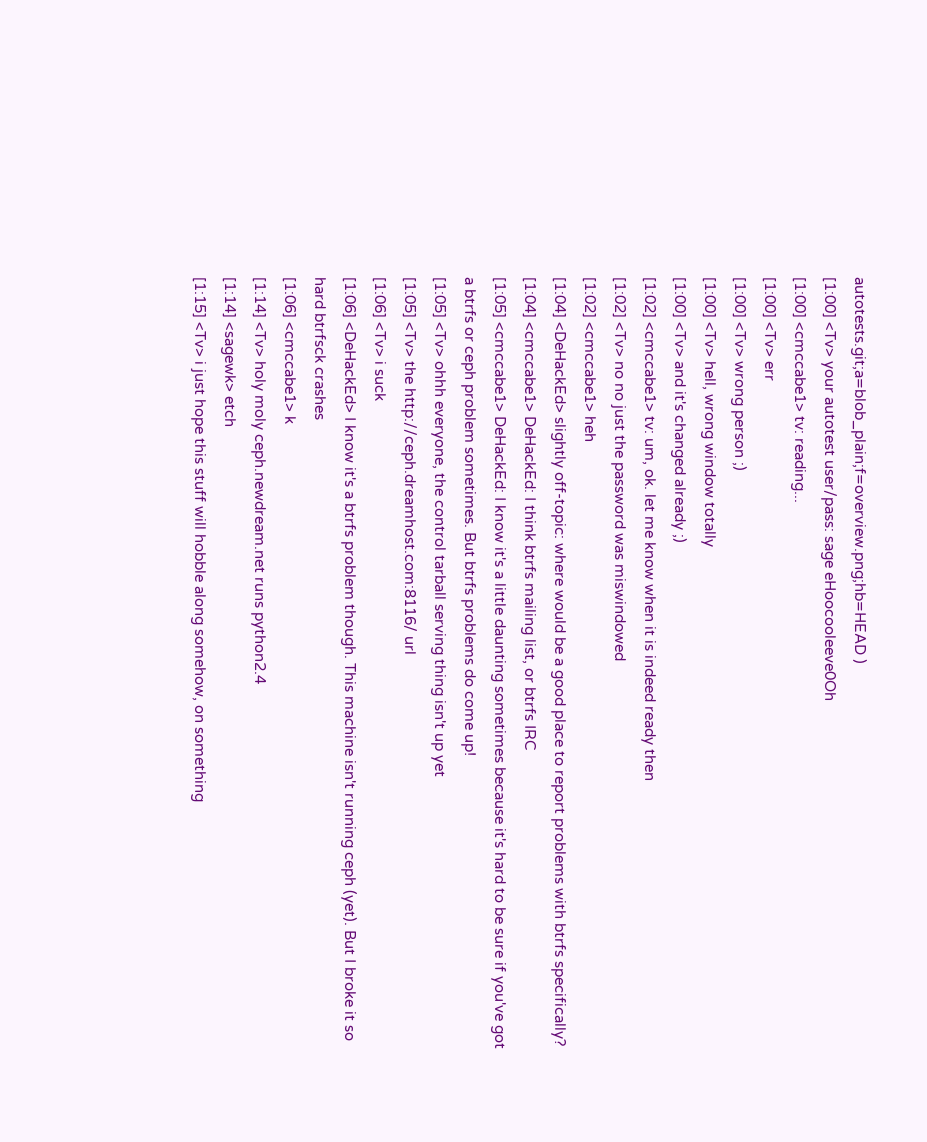autotests.git;a=blob_plain;f=overview.png;hb=HEAD )
[1:00] <Tv> your autotest user/pass: sage eHoocooleeve0Oh
[1:00] <cmccabe1> tv: reading...
[1:00] <Tv> err
[1:00] <Tv> wrong person ;)
[1:00] <Tv> hell, wrong window totally
[1:00] <Tv> and it's changed already ;)
[1:02] <cmccabe1> tv: um, ok. let me know when it is indeed ready then
[1:02] <Tv> no no just the password was miswindowed
[1:02] <cmccabe1> heh
[1:04] <DeHackEd> slightly off-topic: where would be a good place to report problems with btrfs specifically?
[1:04] <cmccabe1> DeHackEd: I think btrfs mailing list, or btrfs IRC
[1:05] <cmccabe1> DeHackEd: I know it's a little daunting sometimes because it's hard to be sure if you've got a btrfs or ceph problem sometimes. But btrfs problems do come up!
[1:05] <Tv> ohhh everyone, the control tarball serving thing isn't up yet
[1:05] <Tv> the http://ceph.dreamhost.com:8116/ url
[1:06] <Tv> i suck
[1:06] <DeHackEd> I know it's a btrfs problem though. This machine isn't running ceph (yet). But I broke it so hard btrfsck crashes
[1:06] <cmccabe1> k
[1:14] <Tv> holy moly ceph.newdream.net runs python2.4
[1:14] <sagewk> etch
[1:15] <Tv> i just hope this stuff will hobble along somehow, on something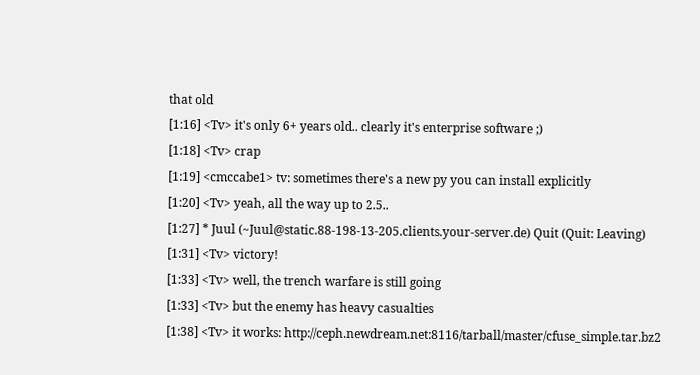that old
[1:16] <Tv> it's only 6+ years old.. clearly it's enterprise software ;)
[1:18] <Tv> crap
[1:19] <cmccabe1> tv: sometimes there's a new py you can install explicitly
[1:20] <Tv> yeah, all the way up to 2.5..
[1:27] * Juul (~Juul@static.88-198-13-205.clients.your-server.de) Quit (Quit: Leaving)
[1:31] <Tv> victory!
[1:33] <Tv> well, the trench warfare is still going
[1:33] <Tv> but the enemy has heavy casualties
[1:38] <Tv> it works: http://ceph.newdream.net:8116/tarball/master/cfuse_simple.tar.bz2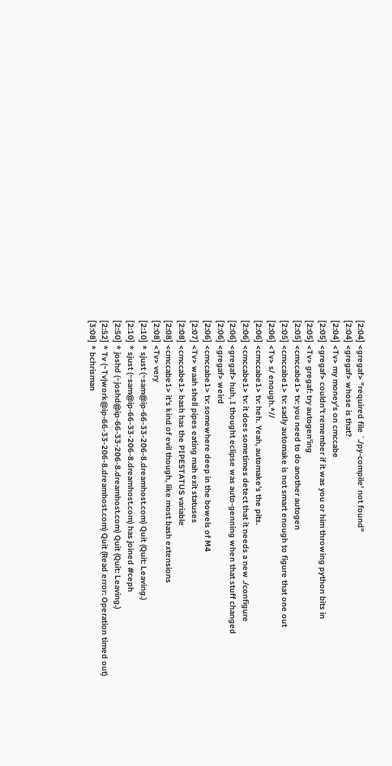[2:04] <gregaf> "required file `./py-compile' not found"
[2:04] <gregaf> whose is that?
[2:04] <Tv> my money's on cmccabe
[2:05] <gregaf> couldn't remember if it was you or him throwing python bits in
[2:05] <Tv> gregaf: try autogen'ing
[2:05] <cmccabe1> tv: you need to do another autogen
[2:05] <cmccabe1> tv: sadly automake is not smart enough to figure that one out
[2:06] <Tv> s/ enough.*//
[2:06] <cmccabe1> tv: heh. Yeah, automake's the pits.
[2:06] <cmccabe1> tv: it does sometimes detect that it needs a new ./configure
[2:06] <gregaf> huh, I thought eclipse was auto-genning when that stuff changed
[2:06] <gregaf> weird
[2:06] <cmccabe1> tv: somewhere deep in the bowels of M4
[2:07] <Tv> waah shell pipes eating mah exit statuses
[2:08] <cmccabe1> bash has the PIPESTATUS variable
[2:08] <cmccabe1> it's kind of evil though, like most bash extensions
[2:08] <Tv> very
[2:10] * sjust (~sam@ip-66-33-206-8.dreamhost.com) Quit (Quit: Leaving.)
[2:10] * sjust (~sam@ip-66-33-206-8.dreamhost.com) has joined #ceph
[2:50] * joshd (~joshd@ip-66-33-206-8.dreamhost.com) Quit (Quit: Leaving.)
[2:52] * Tv (~Tv|work@ip-66-33-206-8.dreamhost.com) Quit (Read error: Operation timed out)
[3:08] * bchrisman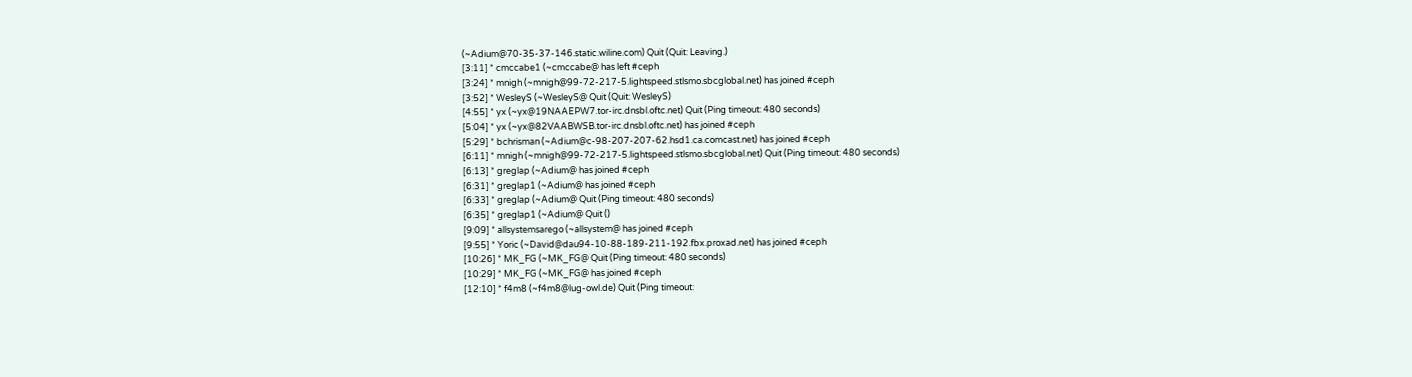(~Adium@70-35-37-146.static.wiline.com) Quit (Quit: Leaving.)
[3:11] * cmccabe1 (~cmccabe@ has left #ceph
[3:24] * mnigh (~mnigh@99-72-217-5.lightspeed.stlsmo.sbcglobal.net) has joined #ceph
[3:52] * WesleyS (~WesleyS@ Quit (Quit: WesleyS)
[4:55] * yx (~yx@19NAAEPW7.tor-irc.dnsbl.oftc.net) Quit (Ping timeout: 480 seconds)
[5:04] * yx (~yx@82VAABWSB.tor-irc.dnsbl.oftc.net) has joined #ceph
[5:29] * bchrisman (~Adium@c-98-207-207-62.hsd1.ca.comcast.net) has joined #ceph
[6:11] * mnigh (~mnigh@99-72-217-5.lightspeed.stlsmo.sbcglobal.net) Quit (Ping timeout: 480 seconds)
[6:13] * greglap (~Adium@ has joined #ceph
[6:31] * greglap1 (~Adium@ has joined #ceph
[6:33] * greglap (~Adium@ Quit (Ping timeout: 480 seconds)
[6:35] * greglap1 (~Adium@ Quit ()
[9:09] * allsystemsarego (~allsystem@ has joined #ceph
[9:55] * Yoric (~David@dau94-10-88-189-211-192.fbx.proxad.net) has joined #ceph
[10:26] * MK_FG (~MK_FG@ Quit (Ping timeout: 480 seconds)
[10:29] * MK_FG (~MK_FG@ has joined #ceph
[12:10] * f4m8 (~f4m8@lug-owl.de) Quit (Ping timeout: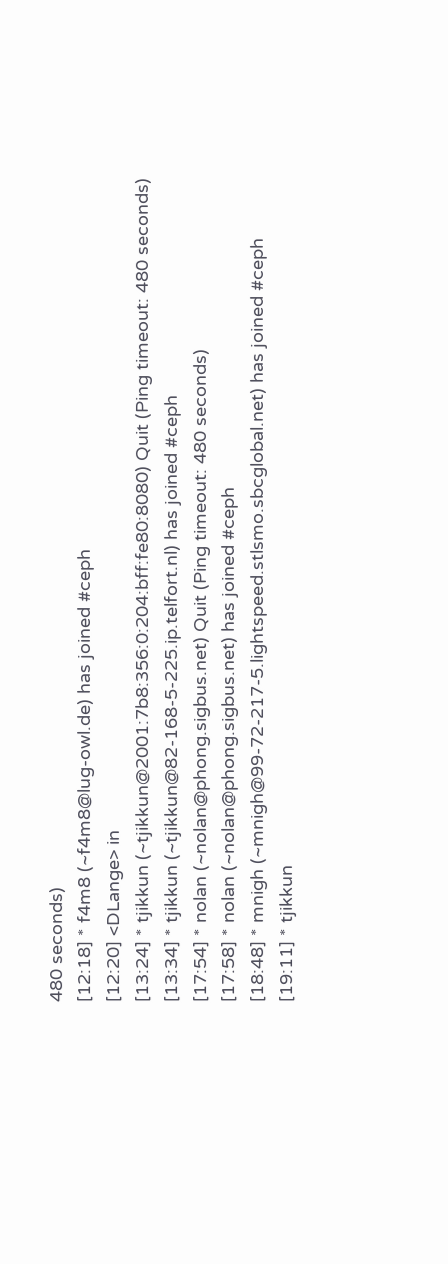480 seconds)
[12:18] * f4m8 (~f4m8@lug-owl.de) has joined #ceph
[12:20] <DLange> in
[13:24] * tjikkun (~tjikkun@2001:7b8:356:0:204:bff:fe80:8080) Quit (Ping timeout: 480 seconds)
[13:34] * tjikkun (~tjikkun@82-168-5-225.ip.telfort.nl) has joined #ceph
[17:54] * nolan (~nolan@phong.sigbus.net) Quit (Ping timeout: 480 seconds)
[17:58] * nolan (~nolan@phong.sigbus.net) has joined #ceph
[18:48] * mnigh (~mnigh@99-72-217-5.lightspeed.stlsmo.sbcglobal.net) has joined #ceph
[19:11] * tjikkun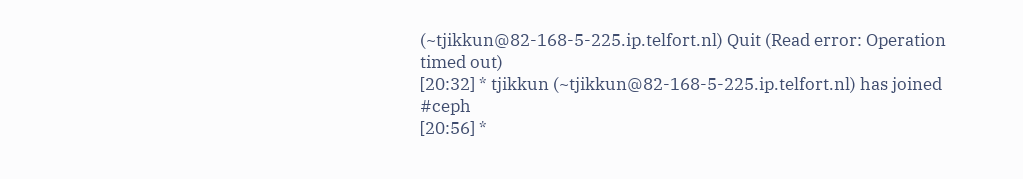(~tjikkun@82-168-5-225.ip.telfort.nl) Quit (Read error: Operation timed out)
[20:32] * tjikkun (~tjikkun@82-168-5-225.ip.telfort.nl) has joined #ceph
[20:56] *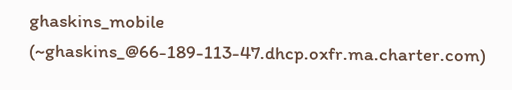ghaskins_mobile (~ghaskins_@66-189-113-47.dhcp.oxfr.ma.charter.com)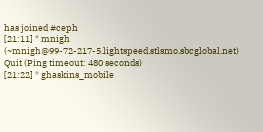has joined #ceph
[21:11] * mnigh (~mnigh@99-72-217-5.lightspeed.stlsmo.sbcglobal.net) Quit (Ping timeout: 480 seconds)
[21:22] * ghaskins_mobile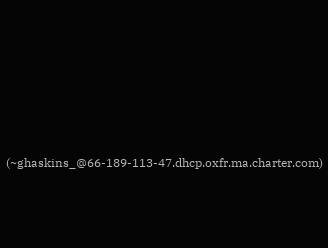(~ghaskins_@66-189-113-47.dhcp.oxfr.ma.charter.com)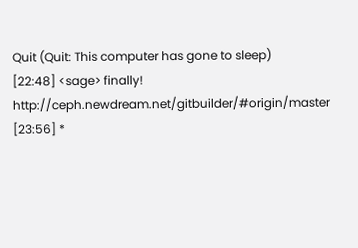Quit (Quit: This computer has gone to sleep)
[22:48] <sage> finally! http://ceph.newdream.net/gitbuilder/#origin/master
[23:56] *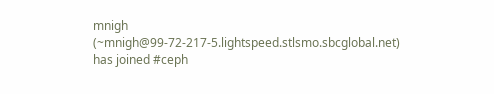mnigh (~mnigh@99-72-217-5.lightspeed.stlsmo.sbcglobal.net) has joined #ceph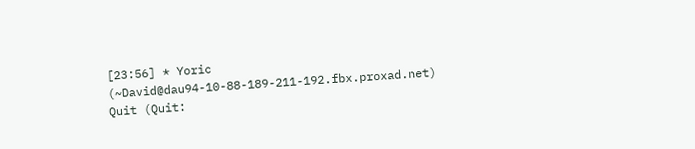[23:56] * Yoric (~David@dau94-10-88-189-211-192.fbx.proxad.net) Quit (Quit: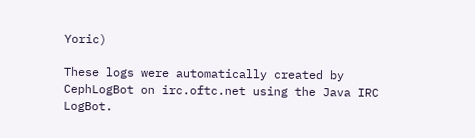Yoric)

These logs were automatically created by CephLogBot on irc.oftc.net using the Java IRC LogBot.